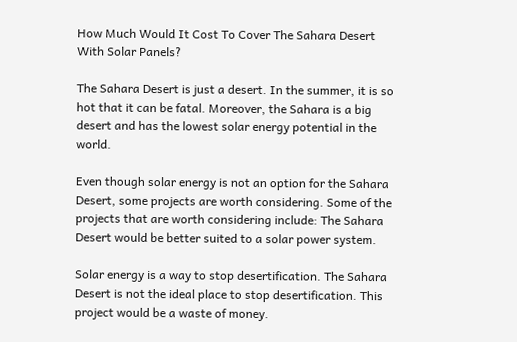How Much Would It Cost To Cover The Sahara Desert With Solar Panels?

The Sahara Desert is just a desert. In the summer, it is so hot that it can be fatal. Moreover, the Sahara is a big desert and has the lowest solar energy potential in the world.

Even though solar energy is not an option for the Sahara Desert, some projects are worth considering. Some of the projects that are worth considering include: The Sahara Desert would be better suited to a solar power system.

Solar energy is a way to stop desertification. The Sahara Desert is not the ideal place to stop desertification. This project would be a waste of money.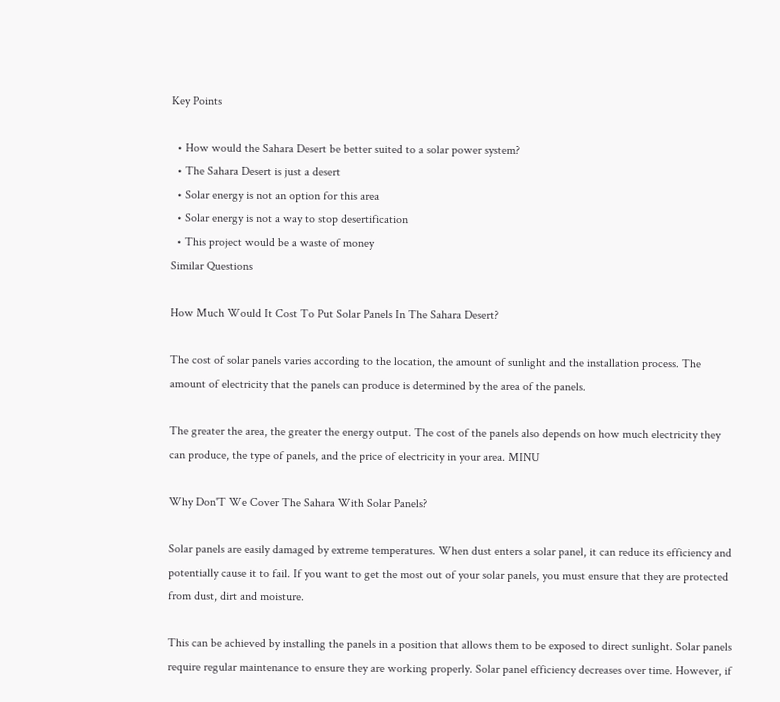Key Points

  • How would the Sahara Desert be better suited to a solar power system?
  • The Sahara Desert is just a desert
  • Solar energy is not an option for this area
  • Solar energy is not a way to stop desertification
  • This project would be a waste of money
Similar Questions

How Much Would It Cost To Put Solar Panels In The Sahara Desert?

The cost of solar panels varies according to the location, the amount of sunlight and the installation process. The amount of electricity that the panels can produce is determined by the area of the panels.

The greater the area, the greater the energy output. The cost of the panels also depends on how much electricity they can produce, the type of panels, and the price of electricity in your area. MINU

Why Don'T We Cover The Sahara With Solar Panels?

Solar panels are easily damaged by extreme temperatures. When dust enters a solar panel, it can reduce its efficiency and potentially cause it to fail. If you want to get the most out of your solar panels, you must ensure that they are protected from dust, dirt and moisture.

This can be achieved by installing the panels in a position that allows them to be exposed to direct sunlight. Solar panels require regular maintenance to ensure they are working properly. Solar panel efficiency decreases over time. However, if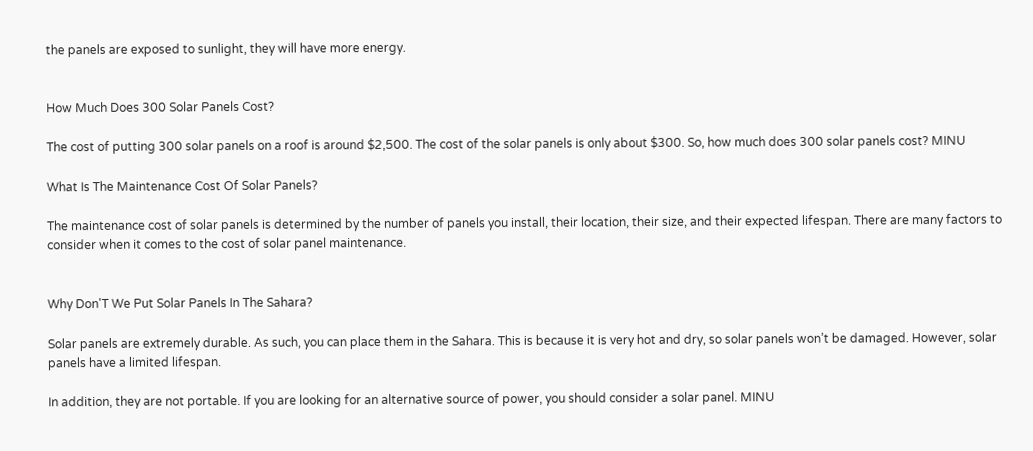the panels are exposed to sunlight, they will have more energy.


How Much Does 300 Solar Panels Cost?

The cost of putting 300 solar panels on a roof is around $2,500. The cost of the solar panels is only about $300. So, how much does 300 solar panels cost? MINU

What Is The Maintenance Cost Of Solar Panels?

The maintenance cost of solar panels is determined by the number of panels you install, their location, their size, and their expected lifespan. There are many factors to consider when it comes to the cost of solar panel maintenance.


Why Don'T We Put Solar Panels In The Sahara?

Solar panels are extremely durable. As such, you can place them in the Sahara. This is because it is very hot and dry, so solar panels won’t be damaged. However, solar panels have a limited lifespan.

In addition, they are not portable. If you are looking for an alternative source of power, you should consider a solar panel. MINU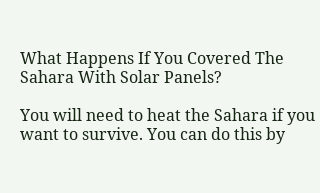What Happens If You Covered The Sahara With Solar Panels?

You will need to heat the Sahara if you want to survive. You can do this by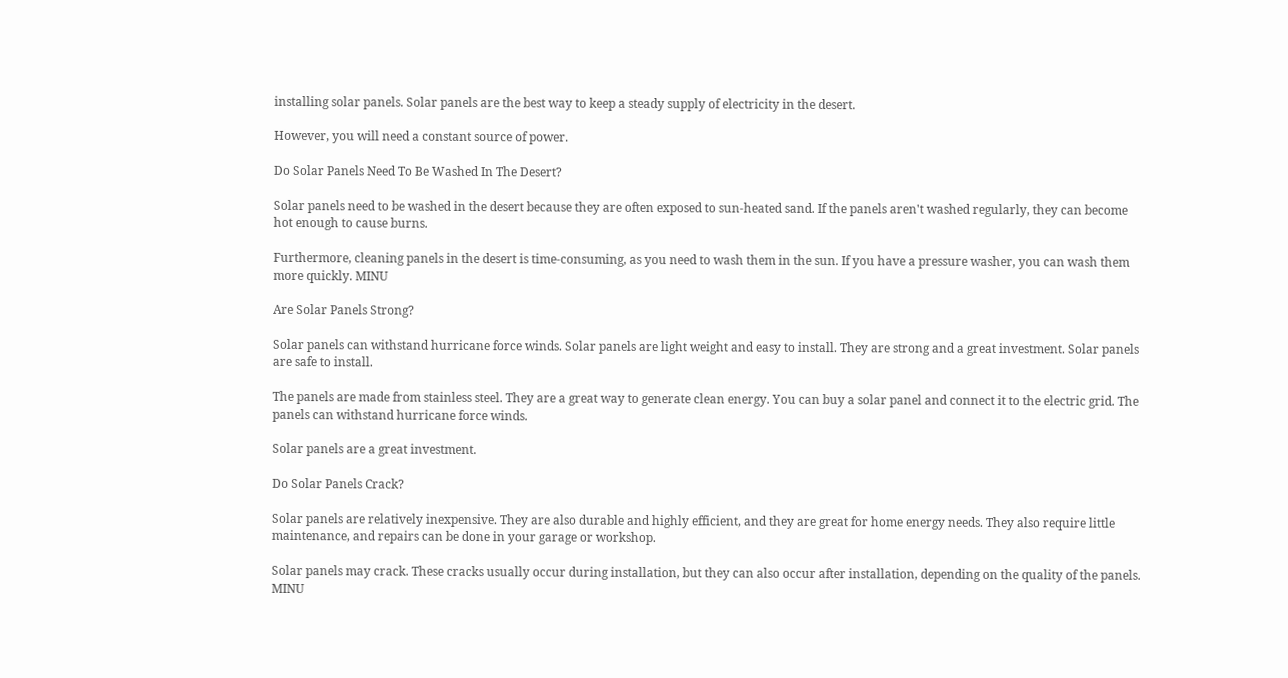installing solar panels. Solar panels are the best way to keep a steady supply of electricity in the desert.

However, you will need a constant source of power.

Do Solar Panels Need To Be Washed In The Desert?

Solar panels need to be washed in the desert because they are often exposed to sun-heated sand. If the panels aren't washed regularly, they can become hot enough to cause burns.

Furthermore, cleaning panels in the desert is time-consuming, as you need to wash them in the sun. If you have a pressure washer, you can wash them more quickly. MINU

Are Solar Panels Strong?

Solar panels can withstand hurricane force winds. Solar panels are light weight and easy to install. They are strong and a great investment. Solar panels are safe to install.

The panels are made from stainless steel. They are a great way to generate clean energy. You can buy a solar panel and connect it to the electric grid. The panels can withstand hurricane force winds.

Solar panels are a great investment.

Do Solar Panels Crack?

Solar panels are relatively inexpensive. They are also durable and highly efficient, and they are great for home energy needs. They also require little maintenance, and repairs can be done in your garage or workshop.

Solar panels may crack. These cracks usually occur during installation, but they can also occur after installation, depending on the quality of the panels. MINU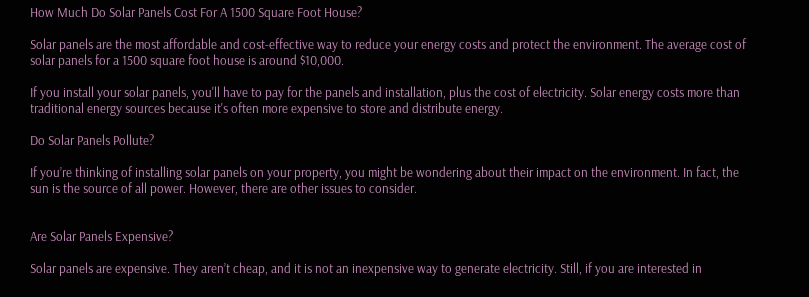How Much Do Solar Panels Cost For A 1500 Square Foot House?

Solar panels are the most affordable and cost-effective way to reduce your energy costs and protect the environment. The average cost of solar panels for a 1500 square foot house is around $10,000.

If you install your solar panels, you'll have to pay for the panels and installation, plus the cost of electricity. Solar energy costs more than traditional energy sources because it's often more expensive to store and distribute energy.

Do Solar Panels Pollute?

If you’re thinking of installing solar panels on your property, you might be wondering about their impact on the environment. In fact, the sun is the source of all power. However, there are other issues to consider.


Are Solar Panels Expensive?

Solar panels are expensive. They aren’t cheap, and it is not an inexpensive way to generate electricity. Still, if you are interested in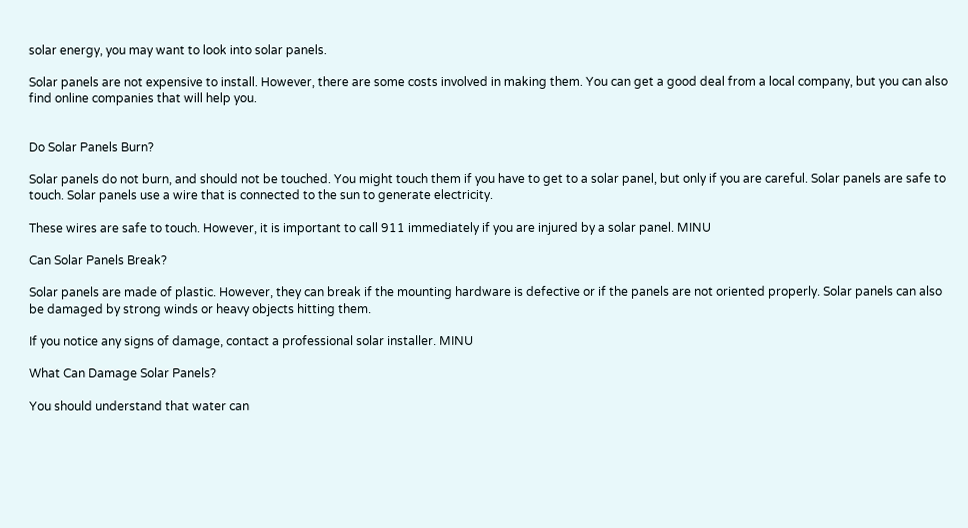solar energy, you may want to look into solar panels.

Solar panels are not expensive to install. However, there are some costs involved in making them. You can get a good deal from a local company, but you can also find online companies that will help you.


Do Solar Panels Burn?

Solar panels do not burn, and should not be touched. You might touch them if you have to get to a solar panel, but only if you are careful. Solar panels are safe to touch. Solar panels use a wire that is connected to the sun to generate electricity.

These wires are safe to touch. However, it is important to call 911 immediately if you are injured by a solar panel. MINU

Can Solar Panels Break?

Solar panels are made of plastic. However, they can break if the mounting hardware is defective or if the panels are not oriented properly. Solar panels can also be damaged by strong winds or heavy objects hitting them.

If you notice any signs of damage, contact a professional solar installer. MINU

What Can Damage Solar Panels?

You should understand that water can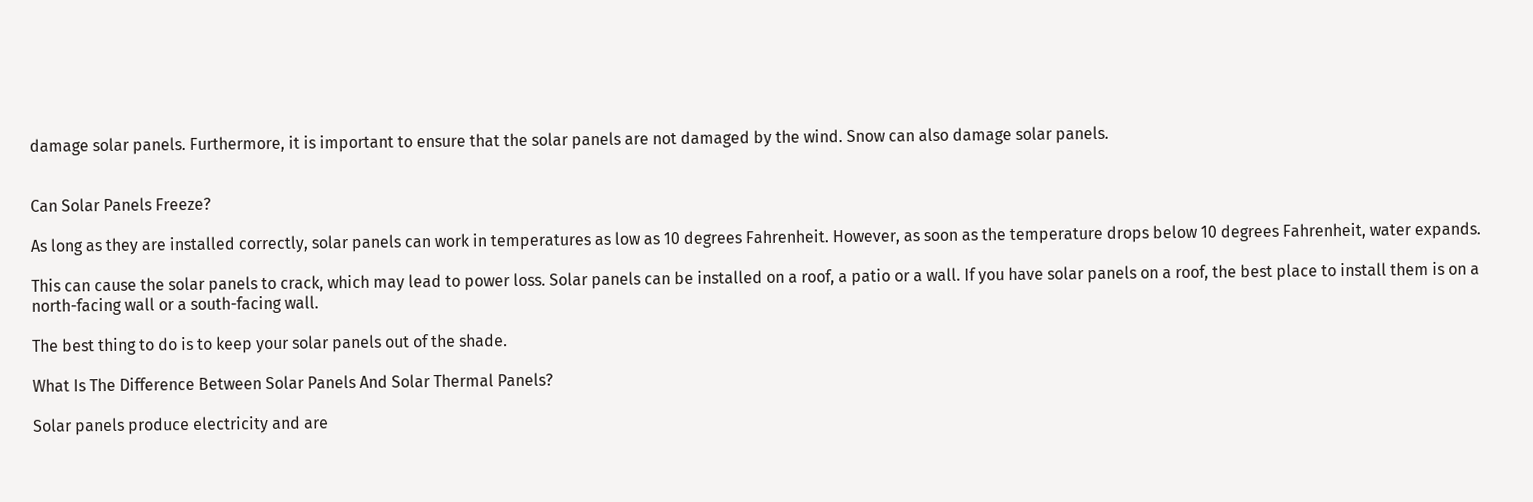damage solar panels. Furthermore, it is important to ensure that the solar panels are not damaged by the wind. Snow can also damage solar panels.


Can Solar Panels Freeze?

As long as they are installed correctly, solar panels can work in temperatures as low as 10 degrees Fahrenheit. However, as soon as the temperature drops below 10 degrees Fahrenheit, water expands.

This can cause the solar panels to crack, which may lead to power loss. Solar panels can be installed on a roof, a patio or a wall. If you have solar panels on a roof, the best place to install them is on a north-facing wall or a south-facing wall.

The best thing to do is to keep your solar panels out of the shade.

What Is The Difference Between Solar Panels And Solar Thermal Panels?

Solar panels produce electricity and are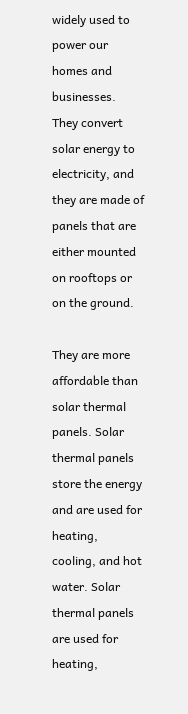widely used to power our homes and businesses. They convert solar energy to electricity, and they are made of panels that are either mounted on rooftops or on the ground.

They are more affordable than solar thermal panels. Solar thermal panels store the energy and are used for heating, cooling, and hot water. Solar thermal panels are used for heating,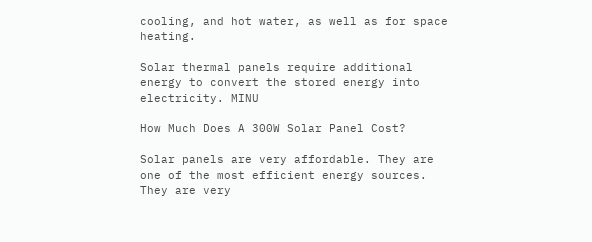cooling, and hot water, as well as for space heating.

Solar thermal panels require additional energy to convert the stored energy into electricity. MINU

How Much Does A 300W Solar Panel Cost?

Solar panels are very affordable. They are one of the most efficient energy sources. They are very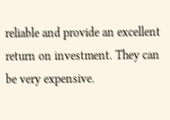reliable and provide an excellent return on investment. They can be very expensive.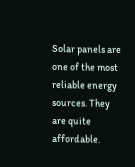Solar panels are one of the most reliable energy sources. They are quite affordable.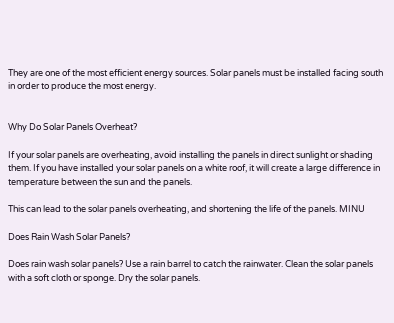They are one of the most efficient energy sources. Solar panels must be installed facing south in order to produce the most energy.


Why Do Solar Panels Overheat?

If your solar panels are overheating, avoid installing the panels in direct sunlight or shading them. If you have installed your solar panels on a white roof, it will create a large difference in temperature between the sun and the panels.

This can lead to the solar panels overheating, and shortening the life of the panels. MINU

Does Rain Wash Solar Panels?

Does rain wash solar panels? Use a rain barrel to catch the rainwater. Clean the solar panels with a soft cloth or sponge. Dry the solar panels.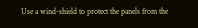Use a wind-shield to protect the panels from the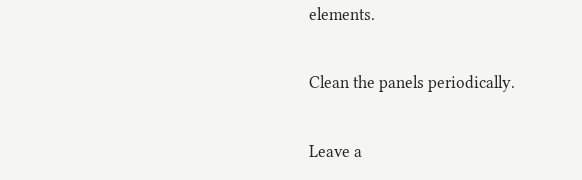elements.

Clean the panels periodically.

Leave a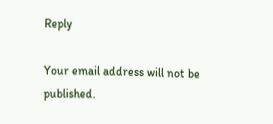Reply

Your email address will not be published.